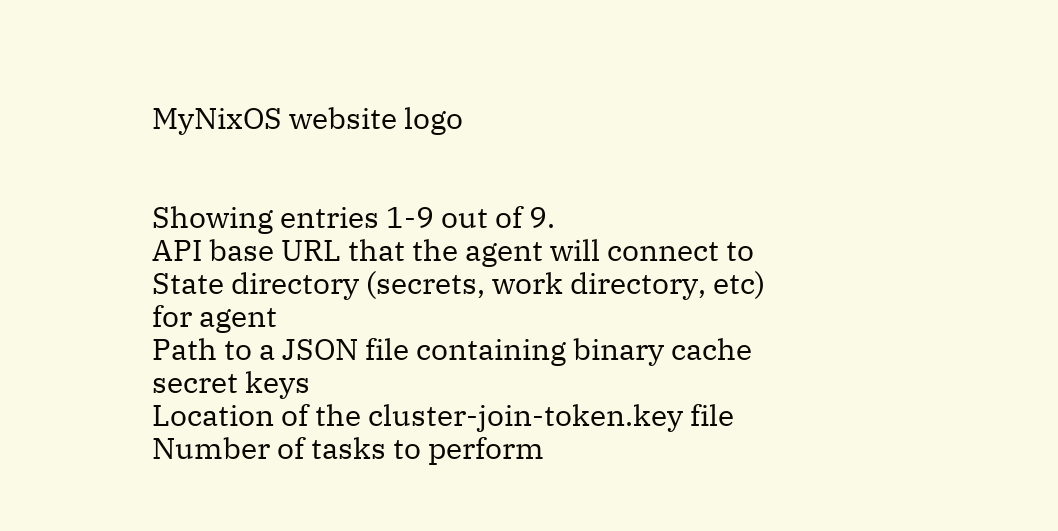MyNixOS website logo


Showing entries 1-9 out of 9.
API base URL that the agent will connect to
State directory (secrets, work directory, etc) for agent
Path to a JSON file containing binary cache secret keys
Location of the cluster-join-token.key file
Number of tasks to perform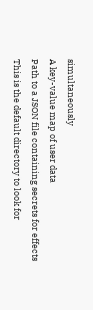simultaneously
A key-value map of user data
Path to a JSON file containing secrets for effects
This is the default directory to look for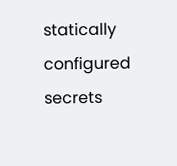statically configured secrets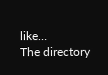like…
The directory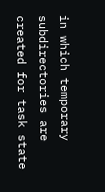in which temporary subdirectories are created for task state